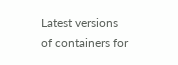Latest versions of containers for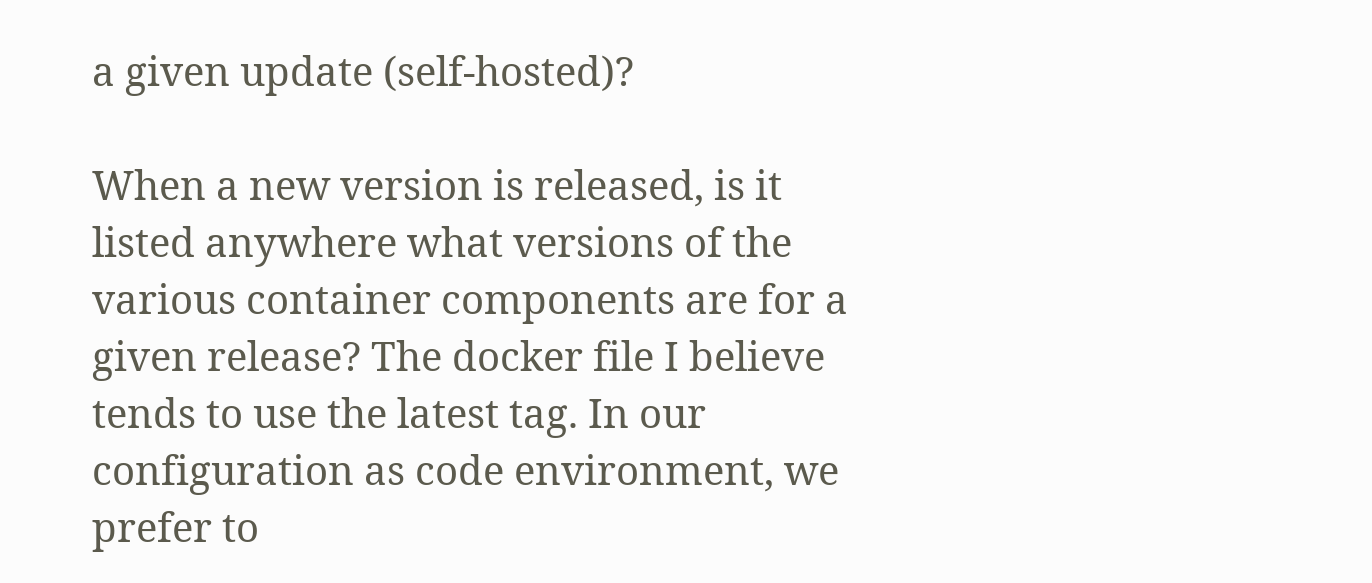a given update (self-hosted)?

When a new version is released, is it listed anywhere what versions of the various container components are for a given release? The docker file I believe tends to use the latest tag. In our configuration as code environment, we prefer to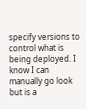specify versions to control what is being deployed. I know I can manually go look but is a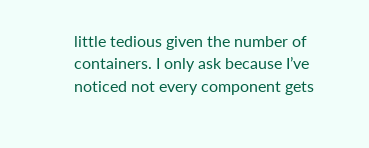little tedious given the number of containers. I only ask because I’ve noticed not every component gets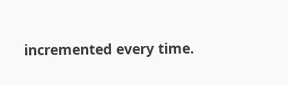incremented every time.